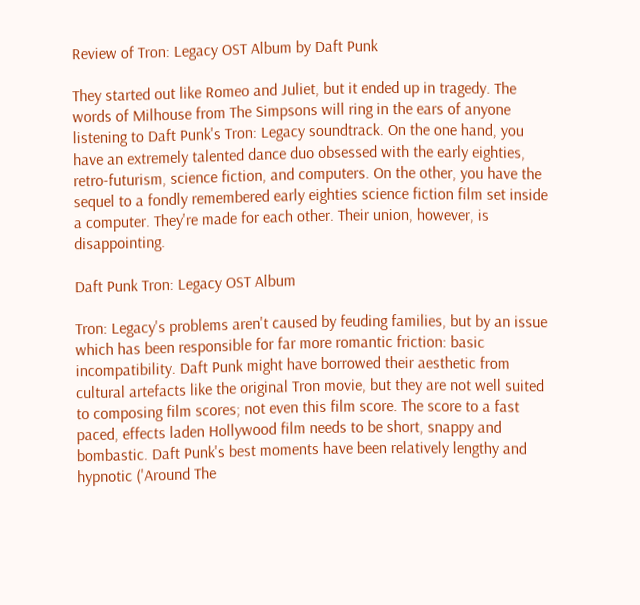Review of Tron: Legacy OST Album by Daft Punk

They started out like Romeo and Juliet, but it ended up in tragedy. The words of Milhouse from The Simpsons will ring in the ears of anyone listening to Daft Punk's Tron: Legacy soundtrack. On the one hand, you have an extremely talented dance duo obsessed with the early eighties, retro-futurism, science fiction, and computers. On the other, you have the sequel to a fondly remembered early eighties science fiction film set inside a computer. They're made for each other. Their union, however, is disappointing.

Daft Punk Tron: Legacy OST Album

Tron: Legacy's problems aren't caused by feuding families, but by an issue which has been responsible for far more romantic friction: basic incompatibility. Daft Punk might have borrowed their aesthetic from cultural artefacts like the original Tron movie, but they are not well suited to composing film scores; not even this film score. The score to a fast paced, effects laden Hollywood film needs to be short, snappy and bombastic. Daft Punk's best moments have been relatively lengthy and hypnotic ('Around The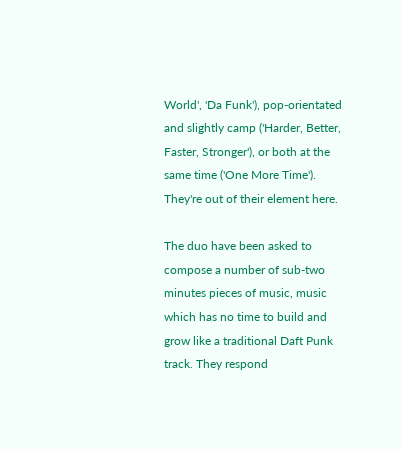World', 'Da Funk'), pop-orientated and slightly camp ('Harder, Better, Faster, Stronger'), or both at the same time ('One More Time'). They're out of their element here.

The duo have been asked to compose a number of sub-two minutes pieces of music, music which has no time to build and grow like a traditional Daft Punk track. They respond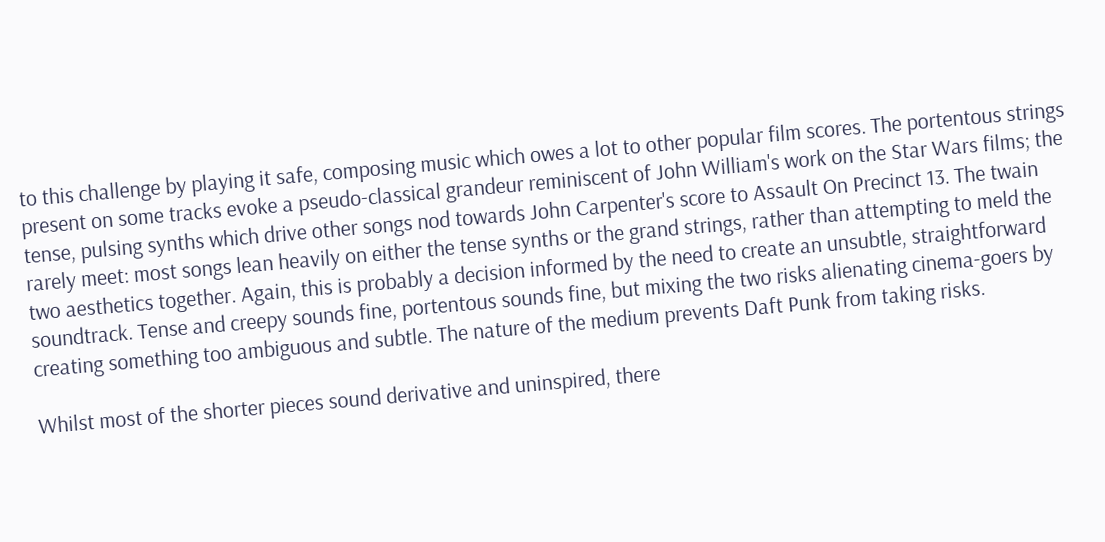to this challenge by playing it safe, composing music which owes a lot to other popular film scores. The portentous strings present on some tracks evoke a pseudo-classical grandeur reminiscent of John William's work on the Star Wars films; the tense, pulsing synths which drive other songs nod towards John Carpenter's score to Assault On Precinct 13. The twain rarely meet: most songs lean heavily on either the tense synths or the grand strings, rather than attempting to meld the two aesthetics together. Again, this is probably a decision informed by the need to create an unsubtle, straightforward soundtrack. Tense and creepy sounds fine, portentous sounds fine, but mixing the two risks alienating cinema-goers by creating something too ambiguous and subtle. The nature of the medium prevents Daft Punk from taking risks.

Whilst most of the shorter pieces sound derivative and uninspired, there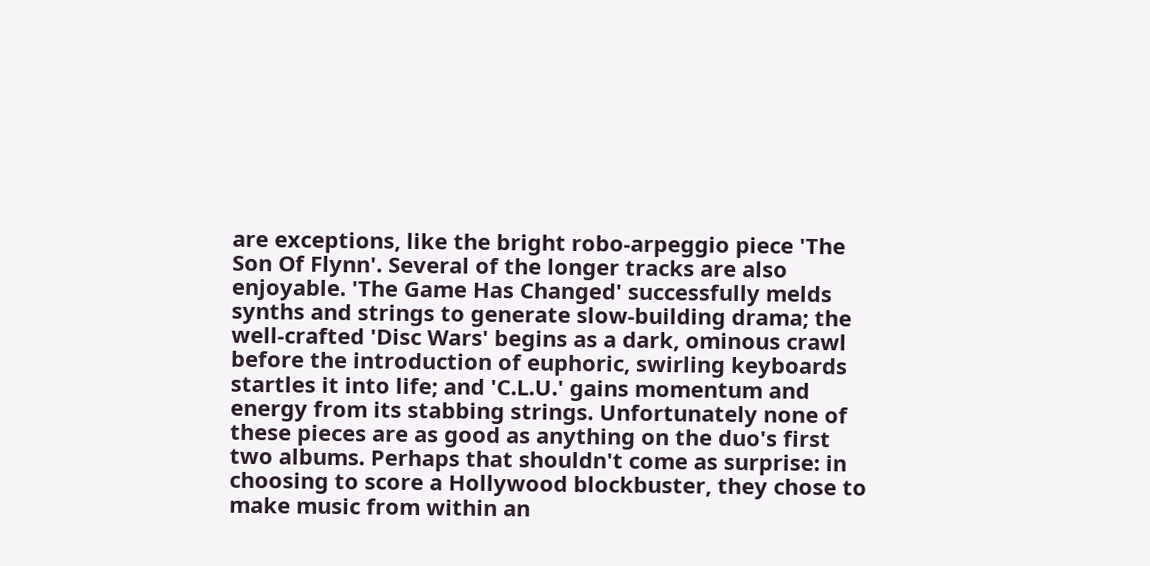are exceptions, like the bright robo-arpeggio piece 'The Son Of Flynn'. Several of the longer tracks are also enjoyable. 'The Game Has Changed' successfully melds synths and strings to generate slow-building drama; the well-crafted 'Disc Wars' begins as a dark, ominous crawl before the introduction of euphoric, swirling keyboards startles it into life; and 'C.L.U.' gains momentum and energy from its stabbing strings. Unfortunately none of these pieces are as good as anything on the duo's first two albums. Perhaps that shouldn't come as surprise: in choosing to score a Hollywood blockbuster, they chose to make music from within an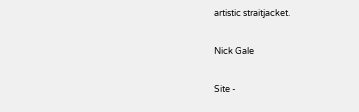artistic straitjacket.

Nick Gale

Site -